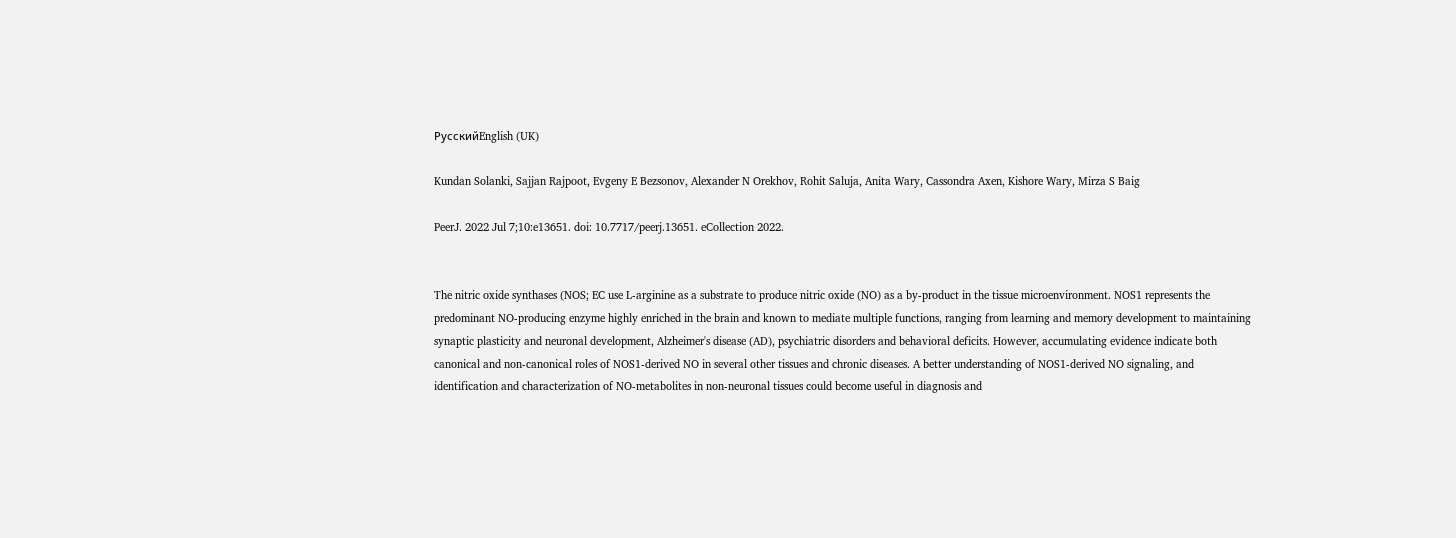РусскийEnglish (UK)

Kundan Solanki, Sajjan Rajpoot, Evgeny E Bezsonov, Alexander N Orekhov, Rohit Saluja, Anita Wary, Cassondra Axen, Kishore Wary, Mirza S Baig

PeerJ. 2022 Jul 7;10:e13651. doi: 10.7717/peerj.13651. eCollection 2022.


The nitric oxide synthases (NOS; EC use L-arginine as a substrate to produce nitric oxide (NO) as a by-product in the tissue microenvironment. NOS1 represents the predominant NO-producing enzyme highly enriched in the brain and known to mediate multiple functions, ranging from learning and memory development to maintaining synaptic plasticity and neuronal development, Alzheimer's disease (AD), psychiatric disorders and behavioral deficits. However, accumulating evidence indicate both canonical and non-canonical roles of NOS1-derived NO in several other tissues and chronic diseases. A better understanding of NOS1-derived NO signaling, and identification and characterization of NO-metabolites in non-neuronal tissues could become useful in diagnosis and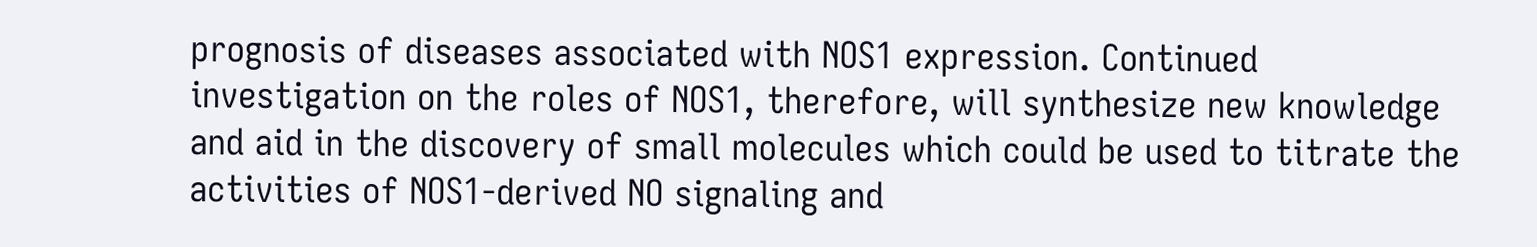prognosis of diseases associated with NOS1 expression. Continued investigation on the roles of NOS1, therefore, will synthesize new knowledge and aid in the discovery of small molecules which could be used to titrate the activities of NOS1-derived NO signaling and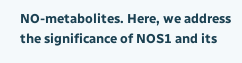NO-metabolites. Here, we address the significance of NOS1 and its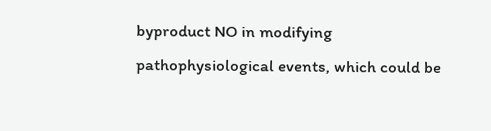byproduct NO in modifying pathophysiological events, which could be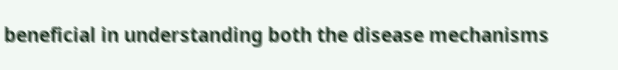beneficial in understanding both the disease mechanisms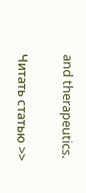and therapeutics.


Читать статью >>